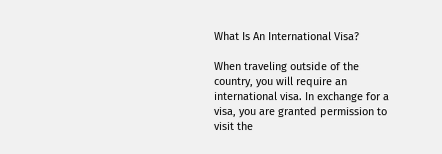What Is An International Visa?

When traveling outside of the country, you will require an international visa. In exchange for a visa, you are granted permission to visit the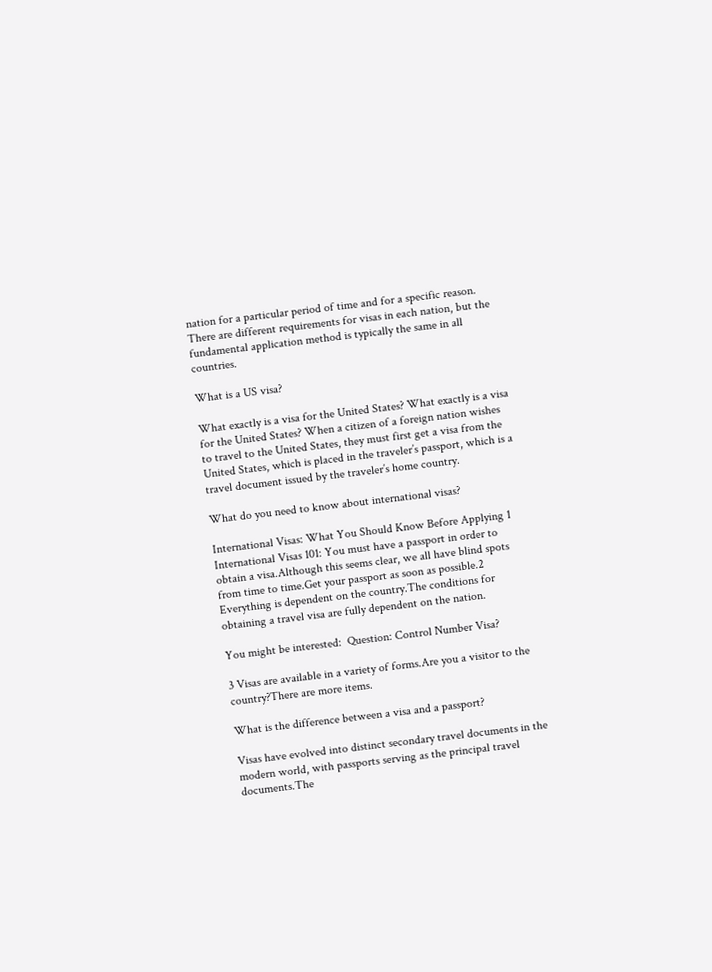nation for a particular period of time and for a specific reason. There are different requirements for visas in each nation, but the fundamental application method is typically the same in all countries.

What is a US visa?

What exactly is a visa for the United States? What exactly is a visa for the United States? When a citizen of a foreign nation wishes to travel to the United States, they must first get a visa from the United States, which is placed in the traveler’s passport, which is a travel document issued by the traveler’s home country.

What do you need to know about international visas?

International Visas: What You Should Know Before Applying 1 International Visas 101: You must have a passport in order to obtain a visa.Although this seems clear, we all have blind spots from time to time.Get your passport as soon as possible.2 Everything is dependent on the country.The conditions for obtaining a travel visa are fully dependent on the nation.

You might be interested:  Question: Control Number Visa?

3 Visas are available in a variety of forms.Are you a visitor to the country?There are more items.

What is the difference between a visa and a passport?

Visas have evolved into distinct secondary travel documents in the modern world, with passports serving as the principal travel documents.The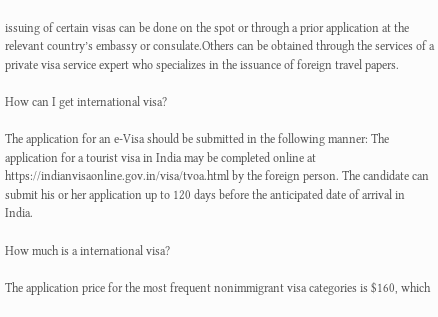issuing of certain visas can be done on the spot or through a prior application at the relevant country’s embassy or consulate.Others can be obtained through the services of a private visa service expert who specializes in the issuance of foreign travel papers.

How can I get international visa?

The application for an e-Visa should be submitted in the following manner: The application for a tourist visa in India may be completed online at https://indianvisaonline.gov.in/visa/tvoa.html by the foreign person. The candidate can submit his or her application up to 120 days before the anticipated date of arrival in India.

How much is a international visa?

The application price for the most frequent nonimmigrant visa categories is $160, which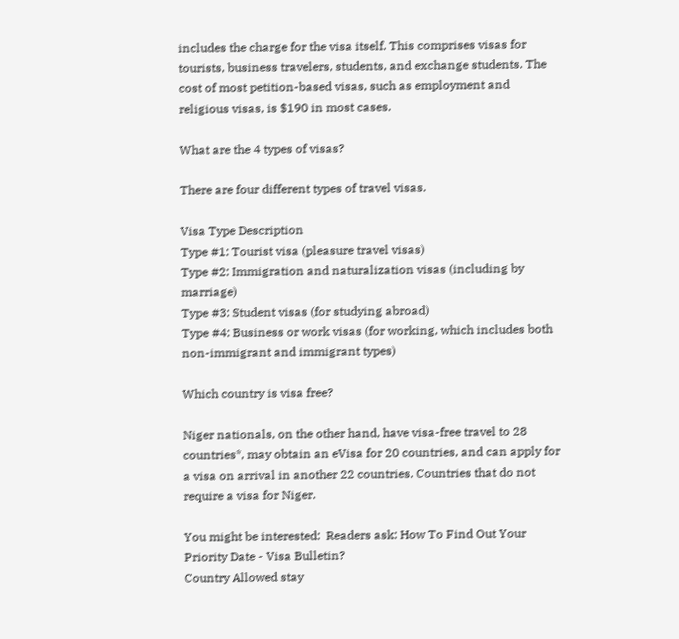includes the charge for the visa itself. This comprises visas for tourists, business travelers, students, and exchange students. The cost of most petition-based visas, such as employment and religious visas, is $190 in most cases.

What are the 4 types of visas?

There are four different types of travel visas.

Visa Type Description
Type #1: Tourist visa (pleasure travel visas)
Type #2: Immigration and naturalization visas (including by marriage)
Type #3: Student visas (for studying abroad)
Type #4: Business or work visas (for working, which includes both non-immigrant and immigrant types)

Which country is visa free?

Niger nationals, on the other hand, have visa-free travel to 28 countries*, may obtain an eVisa for 20 countries, and can apply for a visa on arrival in another 22 countries. Countries that do not require a visa for Niger.

You might be interested:  Readers ask: How To Find Out Your Priority Date - Visa Bulletin?
Country Allowed stay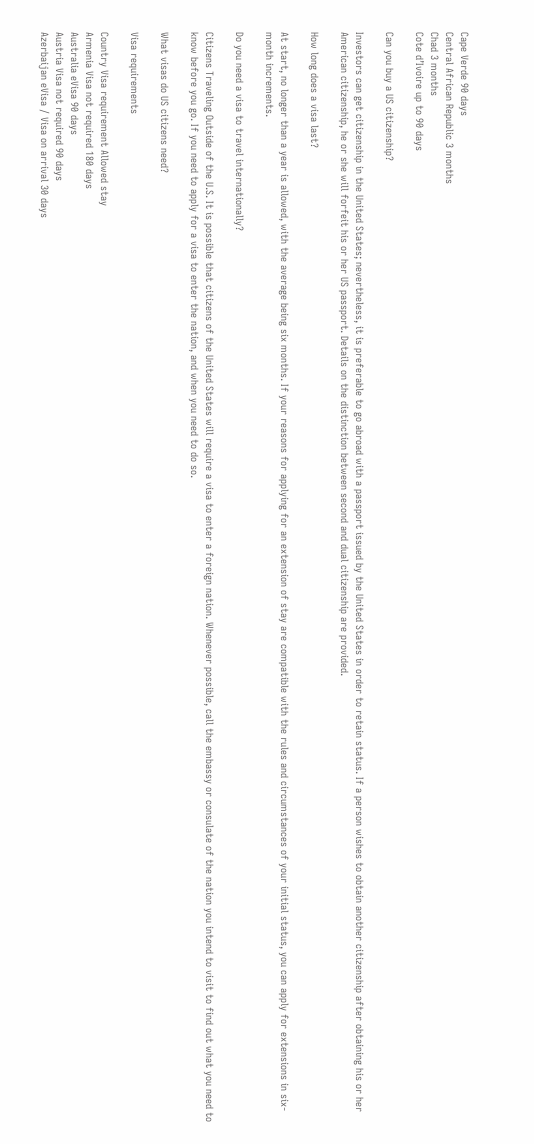Cape Verde 90 days
Central African Republic 3 months
Chad 3 months
Cote d’Ivoire up to 90 days

Can you buy a US citizenship?

Investors can get citizenship in the United States; nevertheless, it is preferable to go abroad with a passport issued by the United States in order to retain status. If a person wishes to obtain another citizenship after obtaining his or her American citizenship, he or she will forfeit his or her US passport. Details on the distinction between second and dual citizenship are provided.

How long does a visa last?

At start, no longer than a year is allowed, with the average being six months. If your reasons for applying for an extension of stay are compatible with the rules and circumstances of your initial status, you can apply for extensions in six-month increments.

Do you need a visa to travel internationally?

Citizens Traveling Outside of the U.S. It is possible that citizens of the United States will require a visa to enter a foreign nation. Whenever possible, call the embassy or consulate of the nation you intend to visit to find out what you need to know before you go. If you need to apply for a visa to enter the nation, and when you need to do so.

What visas do US citizens need?

Visa requirements

Country Visa requirement Allowed stay
Armenia Visa not required 180 days
Australia eVisa 90 days
Austria Visa not required 90 days
Azerbaijan eVisa / Visa on arrival 30 days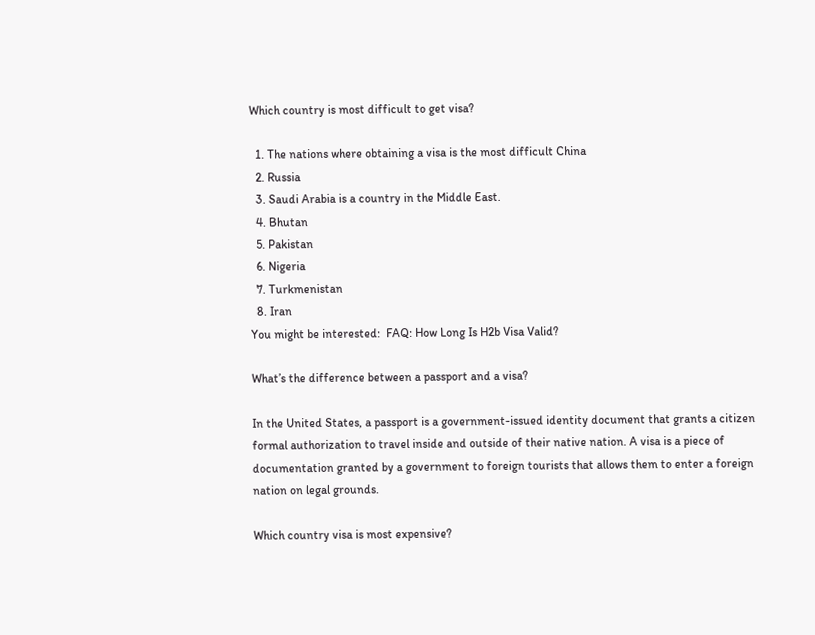Which country is most difficult to get visa?

  1. The nations where obtaining a visa is the most difficult China
  2. Russia
  3. Saudi Arabia is a country in the Middle East.
  4. Bhutan
  5. Pakistan
  6. Nigeria
  7. Turkmenistan
  8. Iran
You might be interested:  FAQ: How Long Is H2b Visa Valid?

What’s the difference between a passport and a visa?

In the United States, a passport is a government-issued identity document that grants a citizen formal authorization to travel inside and outside of their native nation. A visa is a piece of documentation granted by a government to foreign tourists that allows them to enter a foreign nation on legal grounds.

Which country visa is most expensive?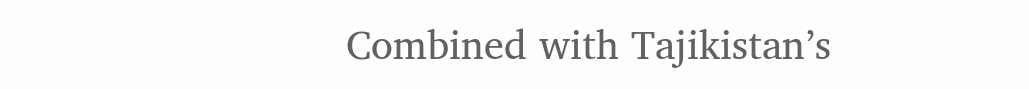Combined with Tajikistan’s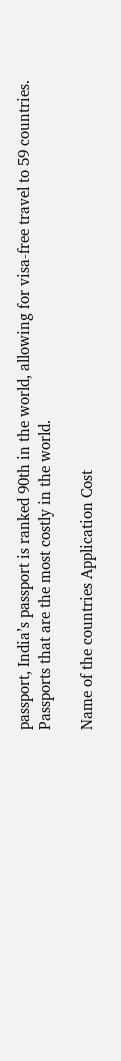passport, India’s passport is ranked 90th in the world, allowing for visa-free travel to 59 countries. Passports that are the most costly in the world.

Name of the countries Application Cost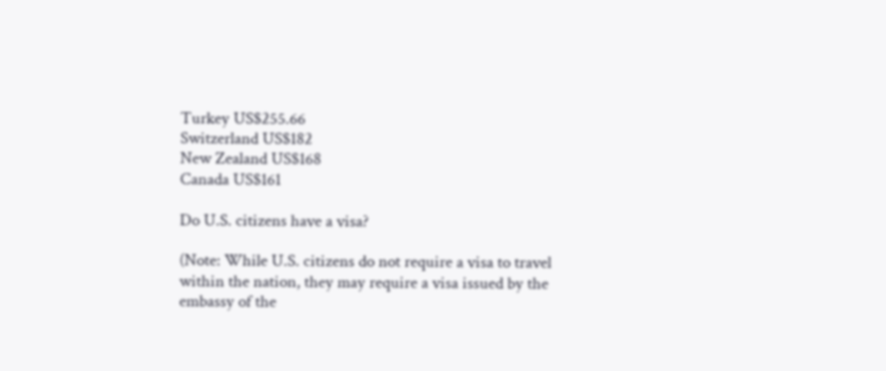Turkey US$255.66
Switzerland US$182
New Zealand US$168
Canada US$161

Do U.S. citizens have a visa?

(Note: While U.S. citizens do not require a visa to travel within the nation, they may require a visa issued by the embassy of the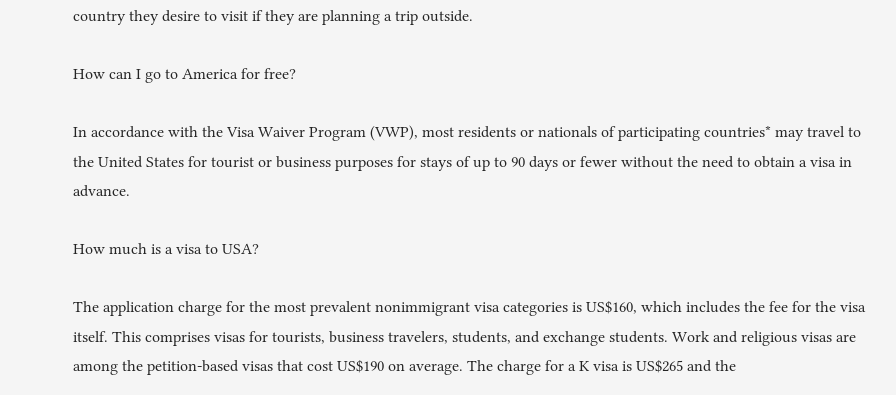country they desire to visit if they are planning a trip outside.

How can I go to America for free?

In accordance with the Visa Waiver Program (VWP), most residents or nationals of participating countries* may travel to the United States for tourist or business purposes for stays of up to 90 days or fewer without the need to obtain a visa in advance.

How much is a visa to USA?

The application charge for the most prevalent nonimmigrant visa categories is US$160, which includes the fee for the visa itself. This comprises visas for tourists, business travelers, students, and exchange students. Work and religious visas are among the petition-based visas that cost US$190 on average. The charge for a K visa is US$265 and the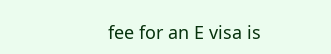fee for an E visa is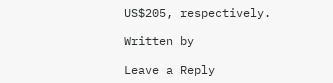US$205, respectively.

Written by

Leave a Reply